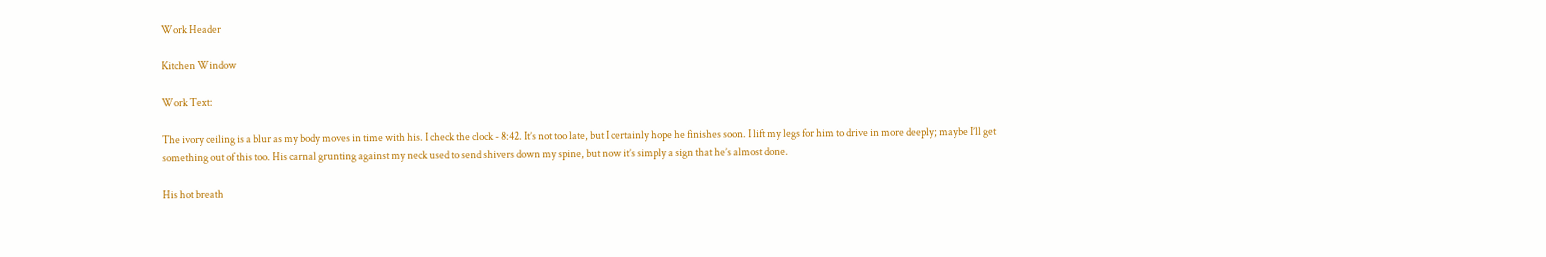Work Header

Kitchen Window

Work Text:

The ivory ceiling is a blur as my body moves in time with his. I check the clock - 8:42. It’s not too late, but I certainly hope he finishes soon. I lift my legs for him to drive in more deeply; maybe I’ll get something out of this too. His carnal grunting against my neck used to send shivers down my spine, but now it’s simply a sign that he’s almost done.

His hot breath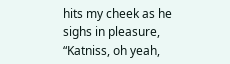hits my cheek as he sighs in pleasure, “Katniss, oh yeah,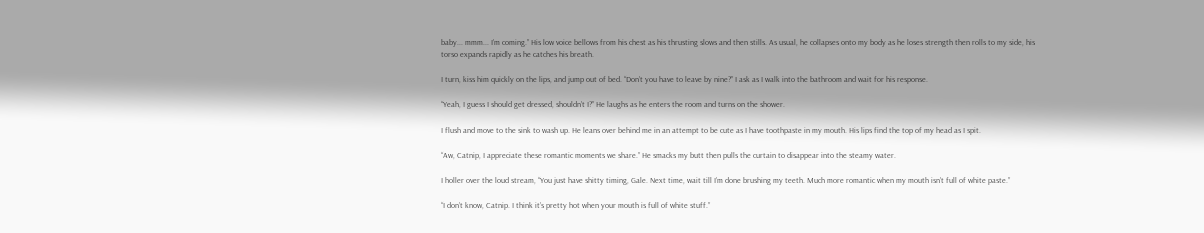baby... mmm... I’m coming.” His low voice bellows from his chest as his thrusting slows and then stills. As usual, he collapses onto my body as he loses strength then rolls to my side, his torso expands rapidly as he catches his breath.

I turn, kiss him quickly on the lips, and jump out of bed. “Don’t you have to leave by nine?” I ask as I walk into the bathroom and wait for his response.

“Yeah, I guess I should get dressed, shouldn’t I?” He laughs as he enters the room and turns on the shower.

I flush and move to the sink to wash up. He leans over behind me in an attempt to be cute as I have toothpaste in my mouth. His lips find the top of my head as I spit.

“Aw, Catnip, I appreciate these romantic moments we share.” He smacks my butt then pulls the curtain to disappear into the steamy water.

I holler over the loud stream, “You just have shitty timing, Gale. Next time, wait till I’m done brushing my teeth. Much more romantic when my mouth isn’t full of white paste.”

“I don’t know, Catnip. I think it’s pretty hot when your mouth is full of white stuff.”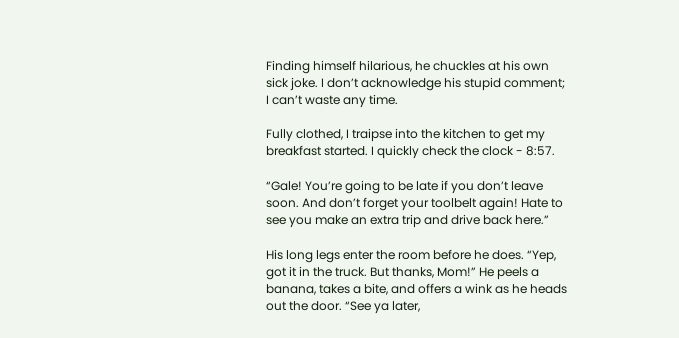Finding himself hilarious, he chuckles at his own sick joke. I don’t acknowledge his stupid comment; I can’t waste any time.

Fully clothed, I traipse into the kitchen to get my breakfast started. I quickly check the clock - 8:57.

“Gale! You’re going to be late if you don’t leave soon. And don’t forget your toolbelt again! Hate to see you make an extra trip and drive back here.”

His long legs enter the room before he does. “Yep, got it in the truck. But thanks, Mom!” He peels a banana, takes a bite, and offers a wink as he heads out the door. “See ya later,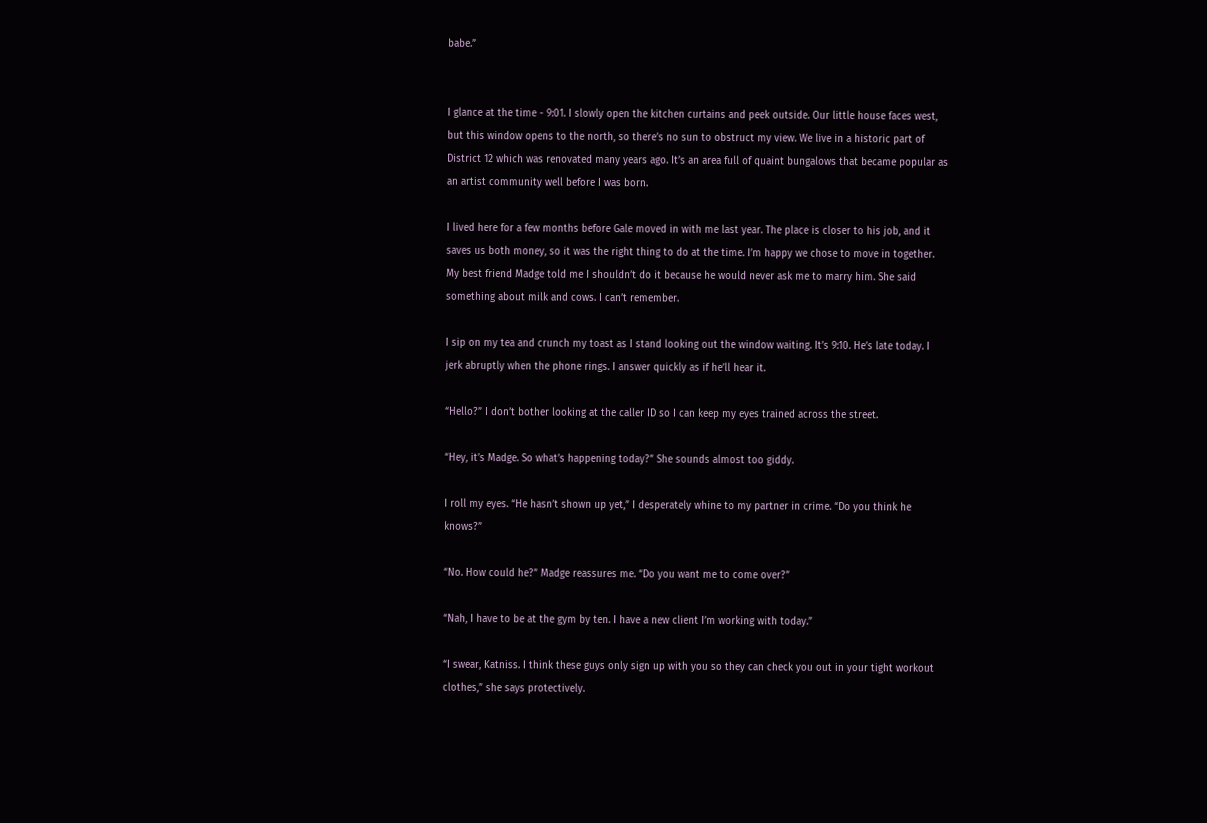babe.”


I glance at the time - 9:01. I slowly open the kitchen curtains and peek outside. Our little house faces west, but this window opens to the north, so there’s no sun to obstruct my view. We live in a historic part of District 12 which was renovated many years ago. It’s an area full of quaint bungalows that became popular as an artist community well before I was born.

I lived here for a few months before Gale moved in with me last year. The place is closer to his job, and it saves us both money, so it was the right thing to do at the time. I’m happy we chose to move in together. My best friend Madge told me I shouldn’t do it because he would never ask me to marry him. She said something about milk and cows. I can’t remember.

I sip on my tea and crunch my toast as I stand looking out the window waiting. It’s 9:10. He’s late today. I jerk abruptly when the phone rings. I answer quickly as if he’ll hear it.

“Hello?” I don’t bother looking at the caller ID so I can keep my eyes trained across the street.

“Hey, it’s Madge. So what’s happening today?” She sounds almost too giddy.

I roll my eyes. “He hasn’t shown up yet,” I desperately whine to my partner in crime. “Do you think he knows?”

“No. How could he?” Madge reassures me. “Do you want me to come over?”

“Nah, I have to be at the gym by ten. I have a new client I’m working with today.”

“I swear, Katniss. I think these guys only sign up with you so they can check you out in your tight workout clothes,” she says protectively.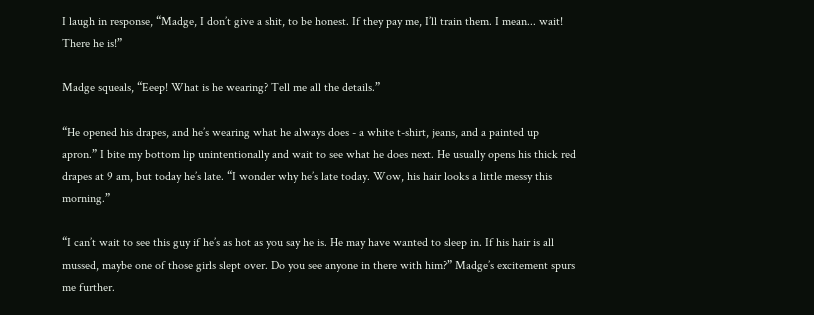I laugh in response, “Madge, I don’t give a shit, to be honest. If they pay me, I’ll train them. I mean... wait! There he is!”

Madge squeals, “Eeep! What is he wearing? Tell me all the details.”

“He opened his drapes, and he’s wearing what he always does - a white t-shirt, jeans, and a painted up apron.” I bite my bottom lip unintentionally and wait to see what he does next. He usually opens his thick red drapes at 9 am, but today he’s late. “I wonder why he’s late today. Wow, his hair looks a little messy this morning.”

“I can’t wait to see this guy if he’s as hot as you say he is. He may have wanted to sleep in. If his hair is all mussed, maybe one of those girls slept over. Do you see anyone in there with him?” Madge’s excitement spurs me further.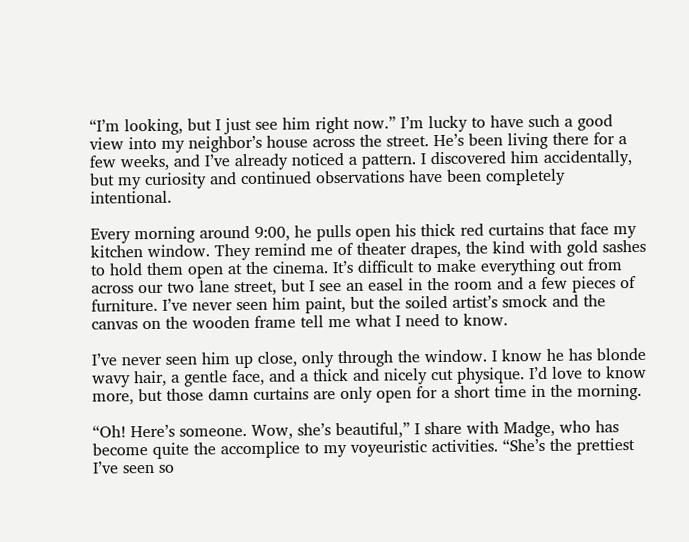“I’m looking, but I just see him right now.” I’m lucky to have such a good view into my neighbor’s house across the street. He’s been living there for a few weeks, and I’ve already noticed a pattern. I discovered him accidentally, but my curiosity and continued observations have been completely intentional.

Every morning around 9:00, he pulls open his thick red curtains that face my kitchen window. They remind me of theater drapes, the kind with gold sashes to hold them open at the cinema. It’s difficult to make everything out from across our two lane street, but I see an easel in the room and a few pieces of furniture. I’ve never seen him paint, but the soiled artist’s smock and the canvas on the wooden frame tell me what I need to know.

I’ve never seen him up close, only through the window. I know he has blonde wavy hair, a gentle face, and a thick and nicely cut physique. I’d love to know more, but those damn curtains are only open for a short time in the morning.

“Oh! Here’s someone. Wow, she’s beautiful,” I share with Madge, who has become quite the accomplice to my voyeuristic activities. “She’s the prettiest I’ve seen so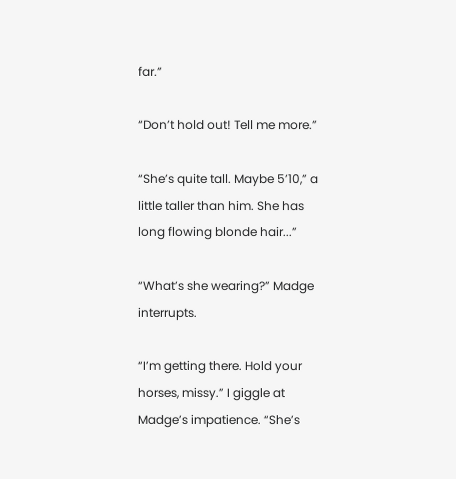far.”

“Don’t hold out! Tell me more.”

“She’s quite tall. Maybe 5’10,” a little taller than him. She has long flowing blonde hair...”

“What’s she wearing?” Madge interrupts.

“I’m getting there. Hold your horses, missy.” I giggle at Madge’s impatience. “She’s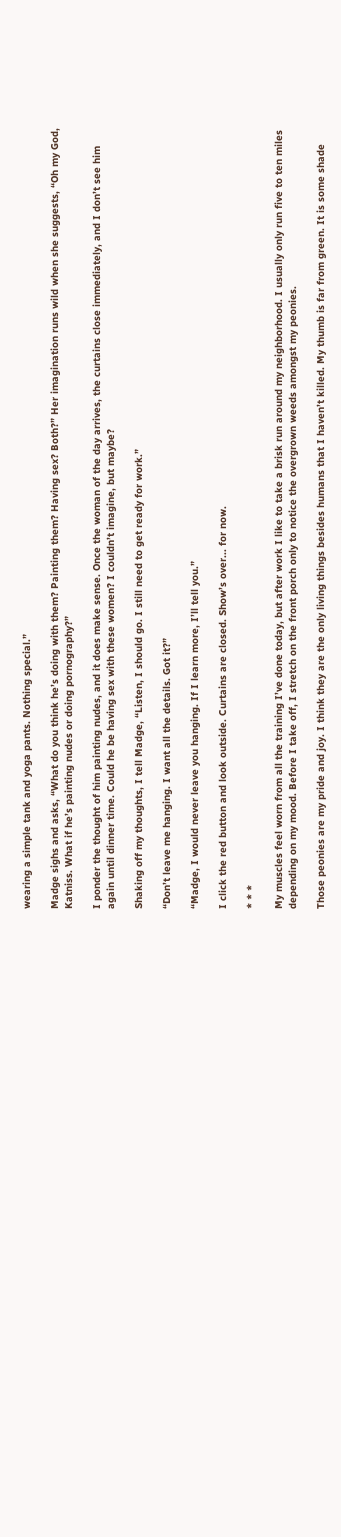wearing a simple tank and yoga pants. Nothing special.”

Madge sighs and asks, “What do you think he’s doing with them? Painting them? Having sex? Both?” Her imagination runs wild when she suggests, “Oh my God, Katniss. What if he’s painting nudes or doing pornography?”

I ponder the thought of him painting nudes, and it does make sense. Once the woman of the day arrives, the curtains close immediately, and I don’t see him again until dinner time. Could he be having sex with these women? I couldn’t imagine, but maybe?

Shaking off my thoughts, I tell Madge, “Listen, I should go. I still need to get ready for work.”

“Don’t leave me hanging. I want all the details. Got it?”

“Madge, I would never leave you hanging. If I learn more, I’ll tell you.”

I click the red button and look outside. Curtains are closed. Show’s over... for now.

* * *

My muscles feel worn from all the training I’ve done today, but after work I like to take a brisk run around my neighborhood. I usually only run five to ten miles depending on my mood. Before I take off, I stretch on the front porch only to notice the overgrown weeds amongst my peonies.

Those peonies are my pride and joy. I think they are the only living things besides humans that I haven’t killed. My thumb is far from green. It is some shade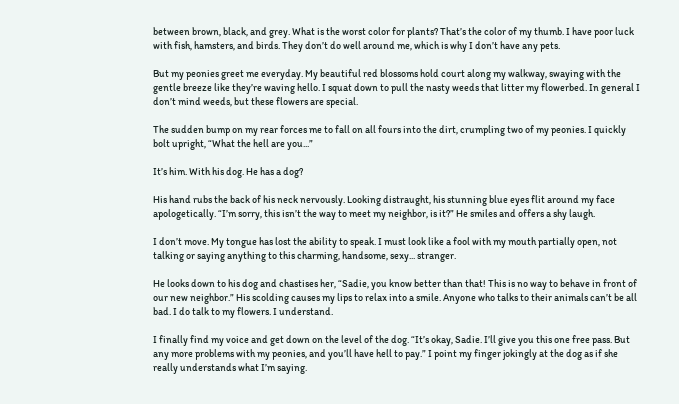between brown, black, and grey. What is the worst color for plants? That’s the color of my thumb. I have poor luck with fish, hamsters, and birds. They don’t do well around me, which is why I don’t have any pets.

But my peonies greet me everyday. My beautiful red blossoms hold court along my walkway, swaying with the gentle breeze like they’re waving hello. I squat down to pull the nasty weeds that litter my flowerbed. In general I don’t mind weeds, but these flowers are special.

The sudden bump on my rear forces me to fall on all fours into the dirt, crumpling two of my peonies. I quickly bolt upright, “What the hell are you...”

It’s him. With his dog. He has a dog?

His hand rubs the back of his neck nervously. Looking distraught, his stunning blue eyes flit around my face apologetically. “I’m sorry, this isn’t the way to meet my neighbor, is it?” He smiles and offers a shy laugh.

I don’t move. My tongue has lost the ability to speak. I must look like a fool with my mouth partially open, not talking or saying anything to this charming, handsome, sexy... stranger.

He looks down to his dog and chastises her, “Sadie, you know better than that! This is no way to behave in front of our new neighbor.” His scolding causes my lips to relax into a smile. Anyone who talks to their animals can’t be all bad. I do talk to my flowers. I understand.

I finally find my voice and get down on the level of the dog. “It’s okay, Sadie. I’ll give you this one free pass. But any more problems with my peonies, and you’ll have hell to pay.” I point my finger jokingly at the dog as if she really understands what I’m saying.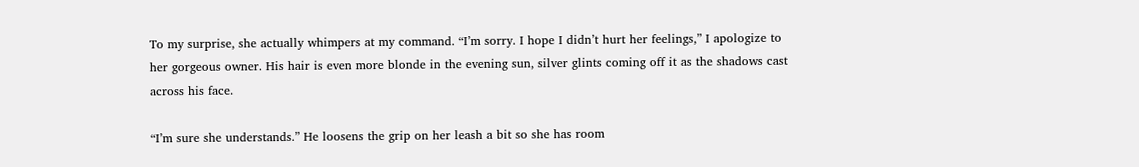To my surprise, she actually whimpers at my command. “I’m sorry. I hope I didn’t hurt her feelings,” I apologize to her gorgeous owner. His hair is even more blonde in the evening sun, silver glints coming off it as the shadows cast across his face.

“I’m sure she understands.” He loosens the grip on her leash a bit so she has room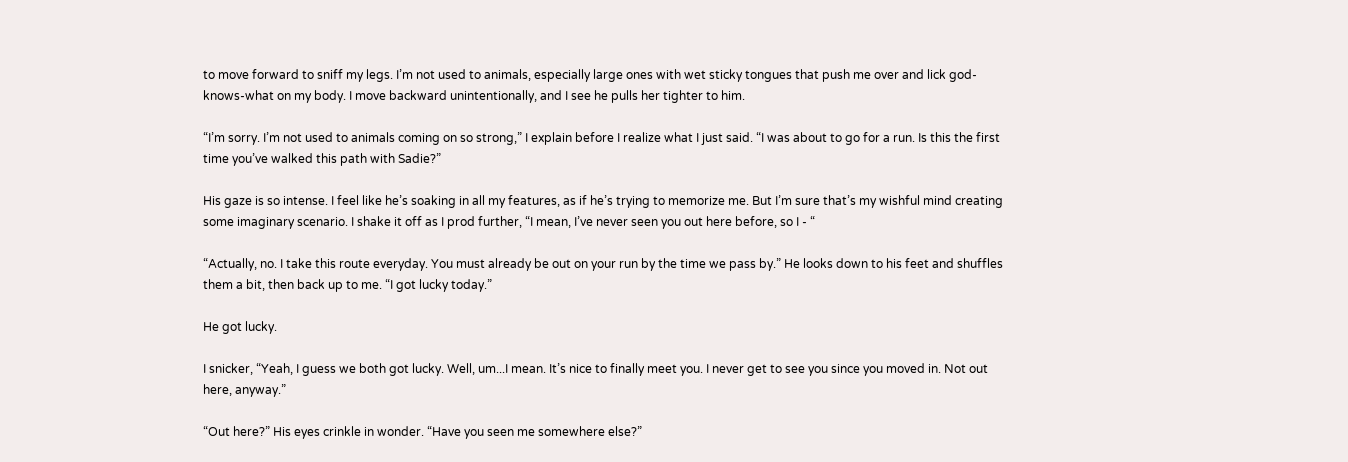to move forward to sniff my legs. I’m not used to animals, especially large ones with wet sticky tongues that push me over and lick god-knows-what on my body. I move backward unintentionally, and I see he pulls her tighter to him.

“I’m sorry. I’m not used to animals coming on so strong,” I explain before I realize what I just said. “I was about to go for a run. Is this the first time you’ve walked this path with Sadie?”

His gaze is so intense. I feel like he’s soaking in all my features, as if he’s trying to memorize me. But I’m sure that’s my wishful mind creating some imaginary scenario. I shake it off as I prod further, “I mean, I’ve never seen you out here before, so I - “

“Actually, no. I take this route everyday. You must already be out on your run by the time we pass by.” He looks down to his feet and shuffles them a bit, then back up to me. “I got lucky today.”

He got lucky.

I snicker, “Yeah, I guess we both got lucky. Well, um...I mean. It’s nice to finally meet you. I never get to see you since you moved in. Not out here, anyway.”

“Out here?” His eyes crinkle in wonder. “Have you seen me somewhere else?”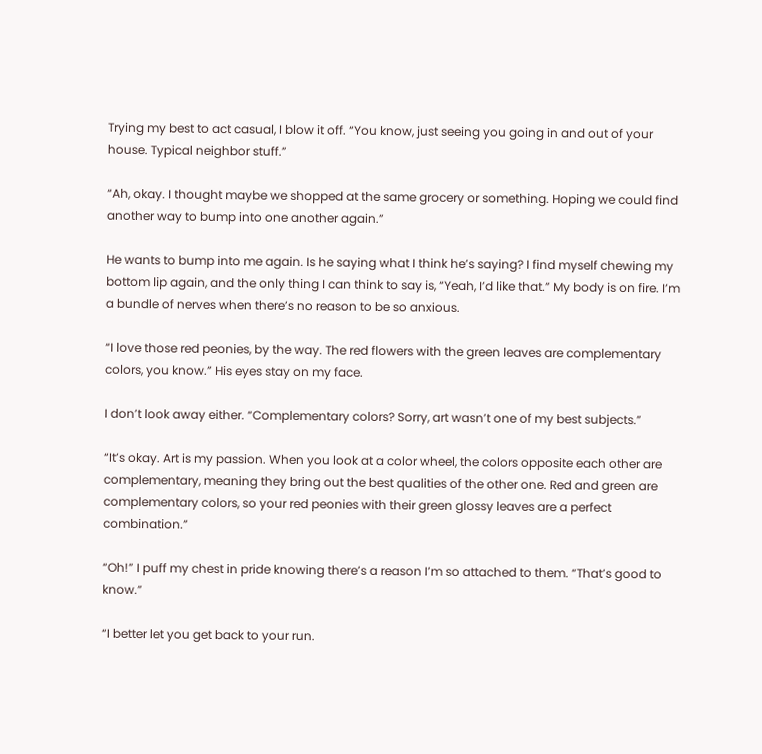Trying my best to act casual, I blow it off. “You know, just seeing you going in and out of your house. Typical neighbor stuff.”

“Ah, okay. I thought maybe we shopped at the same grocery or something. Hoping we could find another way to bump into one another again.”

He wants to bump into me again. Is he saying what I think he’s saying? I find myself chewing my bottom lip again, and the only thing I can think to say is, “Yeah, I’d like that.” My body is on fire. I’m a bundle of nerves when there’s no reason to be so anxious.

“I love those red peonies, by the way. The red flowers with the green leaves are complementary colors, you know.” His eyes stay on my face.

I don’t look away either. “Complementary colors? Sorry, art wasn’t one of my best subjects.”

“It’s okay. Art is my passion. When you look at a color wheel, the colors opposite each other are complementary, meaning they bring out the best qualities of the other one. Red and green are complementary colors, so your red peonies with their green glossy leaves are a perfect combination.”

“Oh!” I puff my chest in pride knowing there’s a reason I’m so attached to them. “That’s good to know.”

“I better let you get back to your run.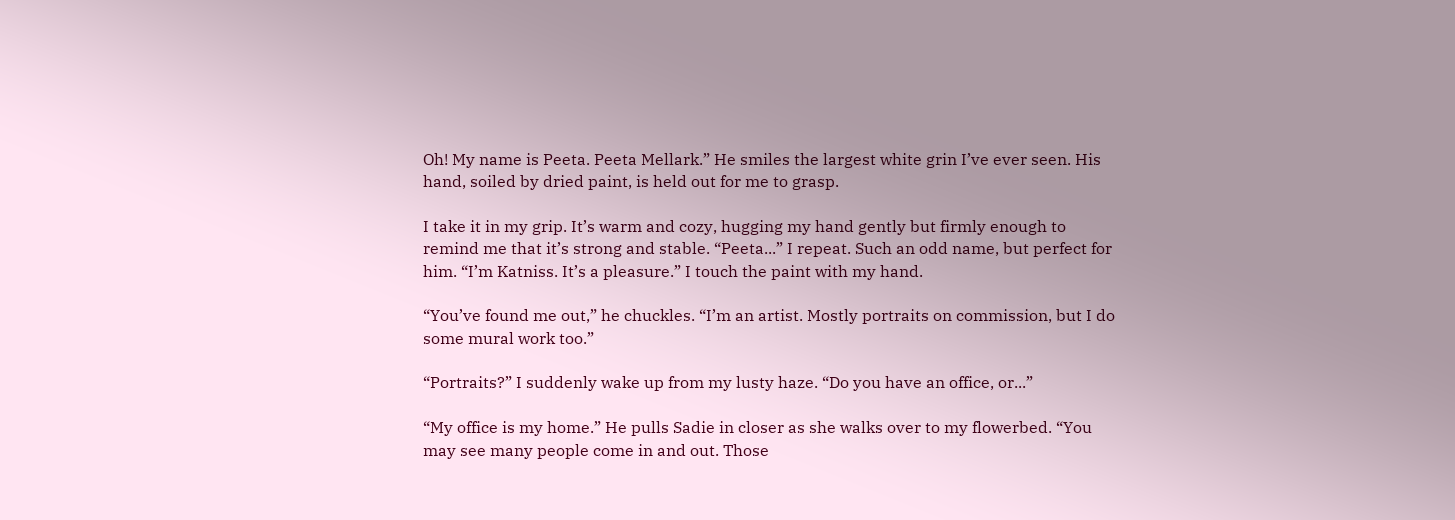Oh! My name is Peeta. Peeta Mellark.” He smiles the largest white grin I’ve ever seen. His hand, soiled by dried paint, is held out for me to grasp.

I take it in my grip. It’s warm and cozy, hugging my hand gently but firmly enough to remind me that it’s strong and stable. “Peeta...” I repeat. Such an odd name, but perfect for him. “I’m Katniss. It’s a pleasure.” I touch the paint with my hand.

“You’ve found me out,” he chuckles. “I’m an artist. Mostly portraits on commission, but I do some mural work too.”

“Portraits?” I suddenly wake up from my lusty haze. “Do you have an office, or...”

“My office is my home.” He pulls Sadie in closer as she walks over to my flowerbed. “You may see many people come in and out. Those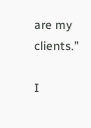are my clients.”

I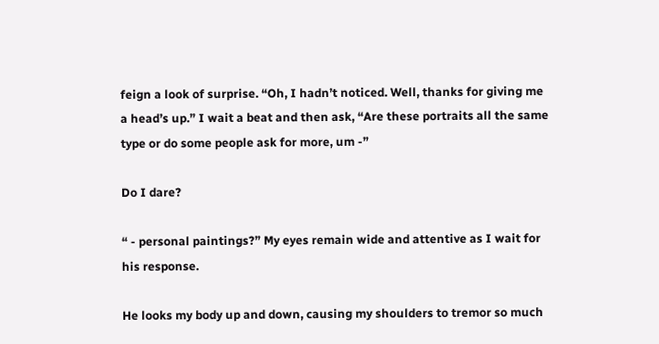feign a look of surprise. “Oh, I hadn’t noticed. Well, thanks for giving me a head’s up.” I wait a beat and then ask, “Are these portraits all the same type or do some people ask for more, um -”

Do I dare?

“ - personal paintings?” My eyes remain wide and attentive as I wait for his response.

He looks my body up and down, causing my shoulders to tremor so much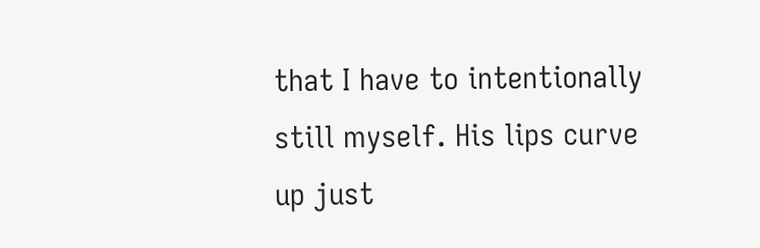that I have to intentionally still myself. His lips curve up just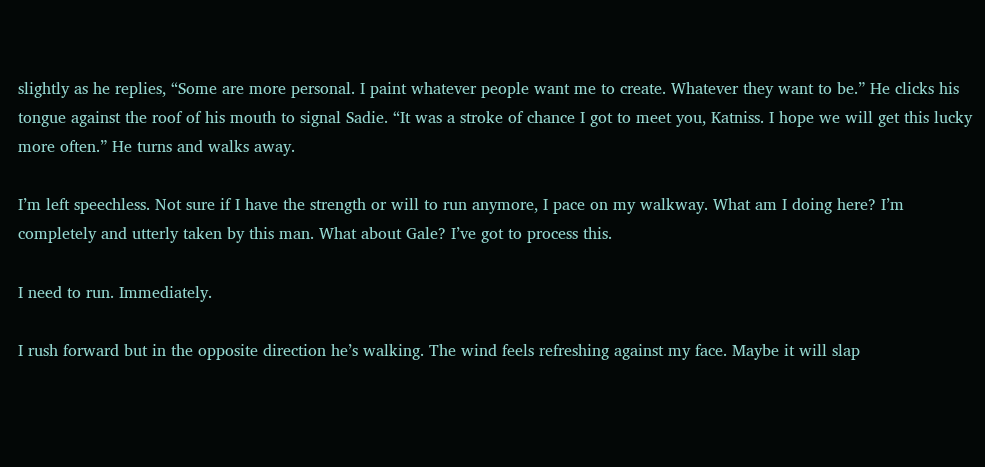slightly as he replies, “Some are more personal. I paint whatever people want me to create. Whatever they want to be.” He clicks his tongue against the roof of his mouth to signal Sadie. “It was a stroke of chance I got to meet you, Katniss. I hope we will get this lucky more often.” He turns and walks away.

I’m left speechless. Not sure if I have the strength or will to run anymore, I pace on my walkway. What am I doing here? I’m completely and utterly taken by this man. What about Gale? I’ve got to process this.

I need to run. Immediately.

I rush forward but in the opposite direction he’s walking. The wind feels refreshing against my face. Maybe it will slap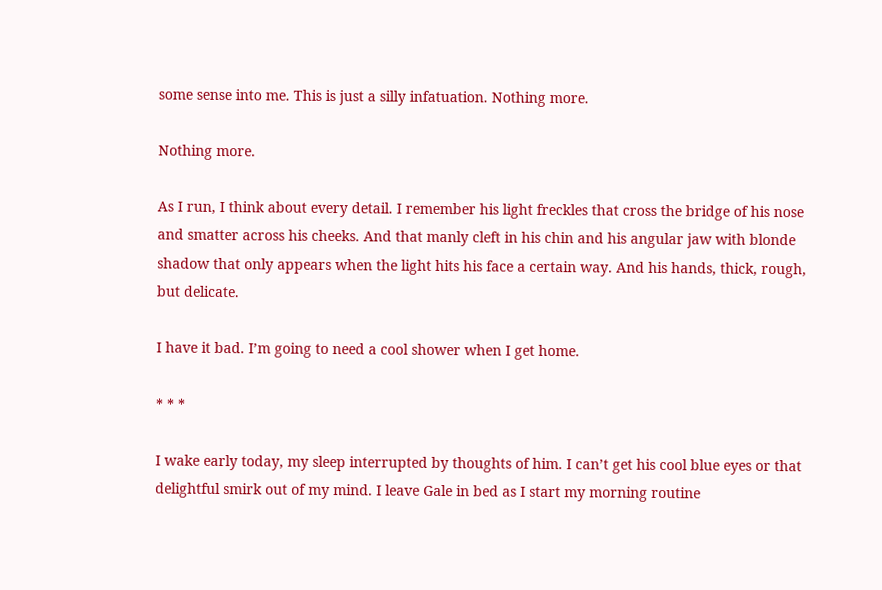some sense into me. This is just a silly infatuation. Nothing more.

Nothing more.

As I run, I think about every detail. I remember his light freckles that cross the bridge of his nose and smatter across his cheeks. And that manly cleft in his chin and his angular jaw with blonde shadow that only appears when the light hits his face a certain way. And his hands, thick, rough, but delicate.

I have it bad. I’m going to need a cool shower when I get home.

* * *

I wake early today, my sleep interrupted by thoughts of him. I can’t get his cool blue eyes or that delightful smirk out of my mind. I leave Gale in bed as I start my morning routine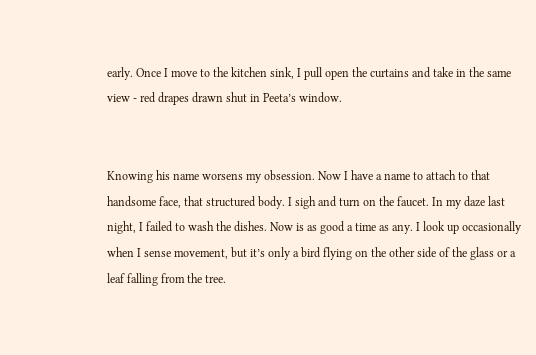early. Once I move to the kitchen sink, I pull open the curtains and take in the same view - red drapes drawn shut in Peeta’s window.


Knowing his name worsens my obsession. Now I have a name to attach to that handsome face, that structured body. I sigh and turn on the faucet. In my daze last night, I failed to wash the dishes. Now is as good a time as any. I look up occasionally when I sense movement, but it’s only a bird flying on the other side of the glass or a leaf falling from the tree.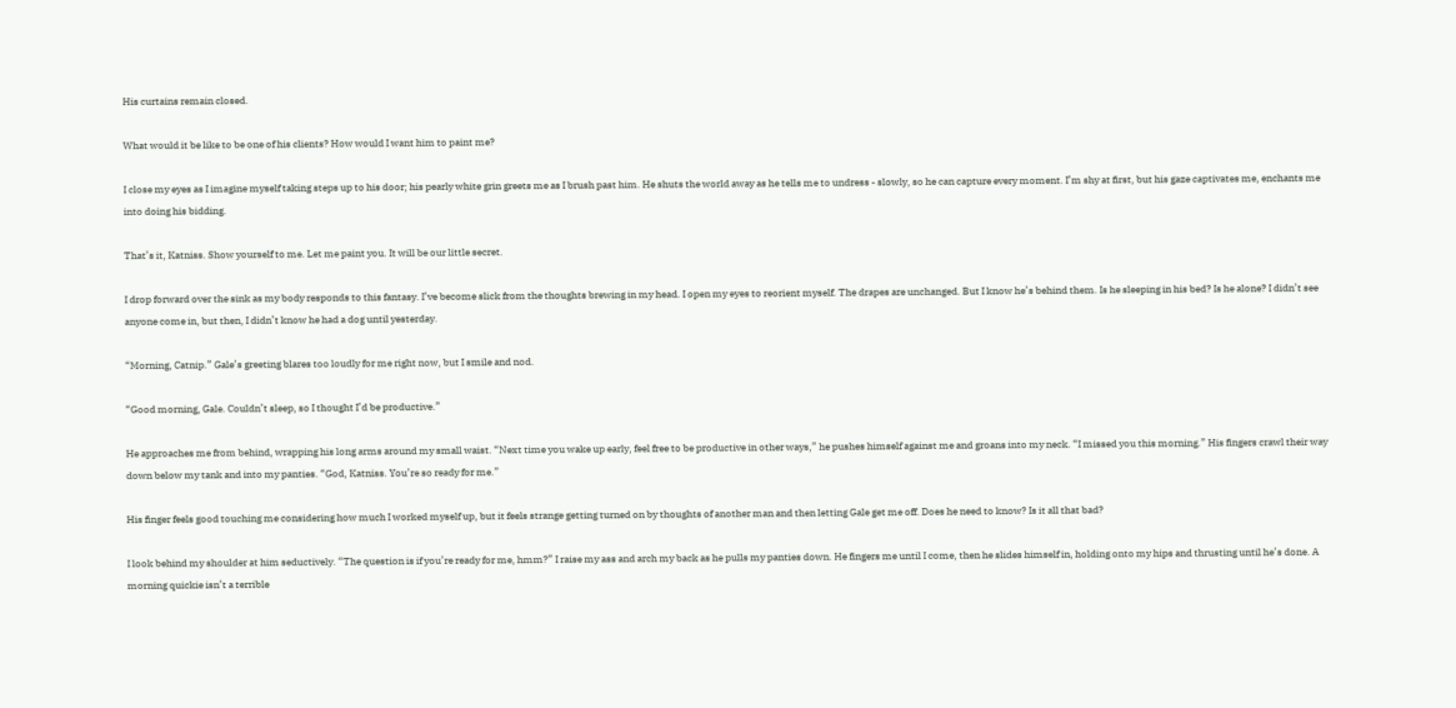His curtains remain closed.

What would it be like to be one of his clients? How would I want him to paint me?

I close my eyes as I imagine myself taking steps up to his door; his pearly white grin greets me as I brush past him. He shuts the world away as he tells me to undress - slowly, so he can capture every moment. I’m shy at first, but his gaze captivates me, enchants me into doing his bidding.

That’s it, Katniss. Show yourself to me. Let me paint you. It will be our little secret.

I drop forward over the sink as my body responds to this fantasy. I’ve become slick from the thoughts brewing in my head. I open my eyes to reorient myself. The drapes are unchanged. But I know he’s behind them. Is he sleeping in his bed? Is he alone? I didn’t see anyone come in, but then, I didn’t know he had a dog until yesterday.

“Morning, Catnip.” Gale’s greeting blares too loudly for me right now, but I smile and nod.

“Good morning, Gale. Couldn’t sleep, so I thought I’d be productive.”

He approaches me from behind, wrapping his long arms around my small waist. “Next time you wake up early, feel free to be productive in other ways,” he pushes himself against me and groans into my neck. “I missed you this morning.” His fingers crawl their way down below my tank and into my panties. “God, Katniss. You’re so ready for me.”

His finger feels good touching me considering how much I worked myself up, but it feels strange getting turned on by thoughts of another man and then letting Gale get me off. Does he need to know? Is it all that bad?

I look behind my shoulder at him seductively. “The question is if you’re ready for me, hmm?” I raise my ass and arch my back as he pulls my panties down. He fingers me until I come, then he slides himself in, holding onto my hips and thrusting until he’s done. A morning quickie isn’t a terrible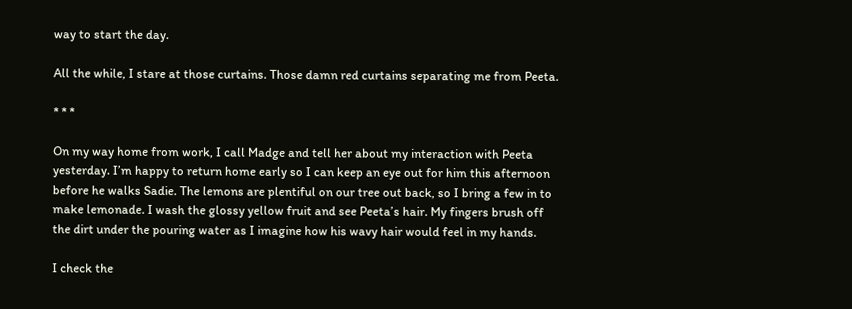way to start the day.

All the while, I stare at those curtains. Those damn red curtains separating me from Peeta.

* * *

On my way home from work, I call Madge and tell her about my interaction with Peeta yesterday. I’m happy to return home early so I can keep an eye out for him this afternoon before he walks Sadie. The lemons are plentiful on our tree out back, so I bring a few in to make lemonade. I wash the glossy yellow fruit and see Peeta’s hair. My fingers brush off the dirt under the pouring water as I imagine how his wavy hair would feel in my hands.

I check the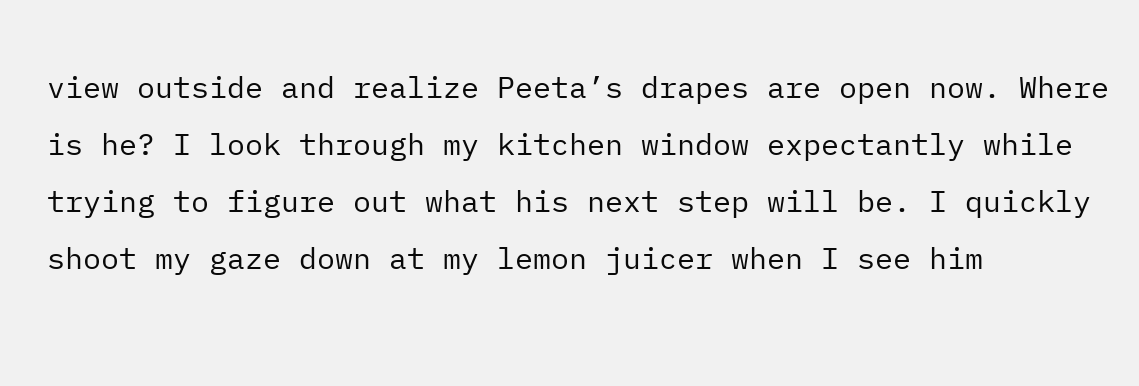view outside and realize Peeta’s drapes are open now. Where is he? I look through my kitchen window expectantly while trying to figure out what his next step will be. I quickly shoot my gaze down at my lemon juicer when I see him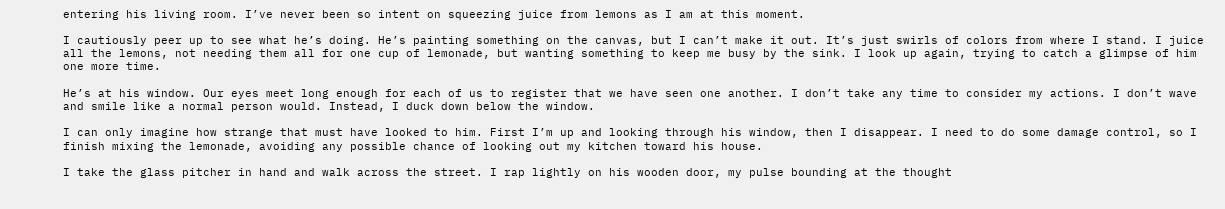entering his living room. I’ve never been so intent on squeezing juice from lemons as I am at this moment.

I cautiously peer up to see what he’s doing. He’s painting something on the canvas, but I can’t make it out. It’s just swirls of colors from where I stand. I juice all the lemons, not needing them all for one cup of lemonade, but wanting something to keep me busy by the sink. I look up again, trying to catch a glimpse of him one more time.

He’s at his window. Our eyes meet long enough for each of us to register that we have seen one another. I don’t take any time to consider my actions. I don’t wave and smile like a normal person would. Instead, I duck down below the window.

I can only imagine how strange that must have looked to him. First I’m up and looking through his window, then I disappear. I need to do some damage control, so I finish mixing the lemonade, avoiding any possible chance of looking out my kitchen toward his house.

I take the glass pitcher in hand and walk across the street. I rap lightly on his wooden door, my pulse bounding at the thought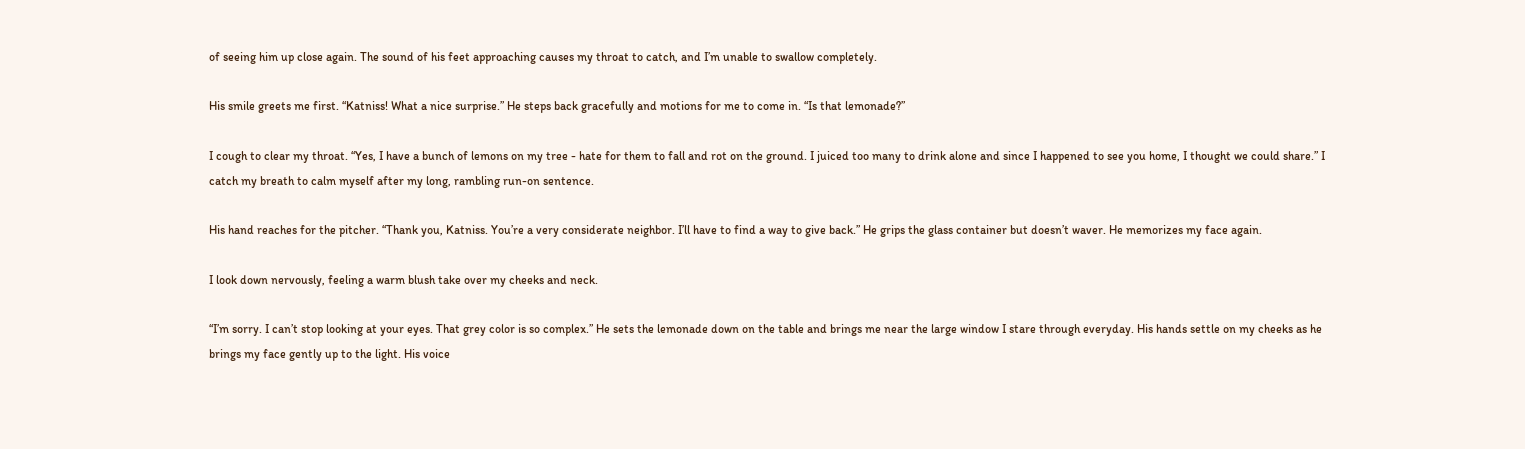of seeing him up close again. The sound of his feet approaching causes my throat to catch, and I’m unable to swallow completely.

His smile greets me first. “Katniss! What a nice surprise.” He steps back gracefully and motions for me to come in. “Is that lemonade?”

I cough to clear my throat. “Yes, I have a bunch of lemons on my tree - hate for them to fall and rot on the ground. I juiced too many to drink alone and since I happened to see you home, I thought we could share.” I catch my breath to calm myself after my long, rambling run-on sentence.

His hand reaches for the pitcher. “Thank you, Katniss. You’re a very considerate neighbor. I’ll have to find a way to give back.” He grips the glass container but doesn’t waver. He memorizes my face again.

I look down nervously, feeling a warm blush take over my cheeks and neck.

“I’m sorry. I can’t stop looking at your eyes. That grey color is so complex.” He sets the lemonade down on the table and brings me near the large window I stare through everyday. His hands settle on my cheeks as he brings my face gently up to the light. His voice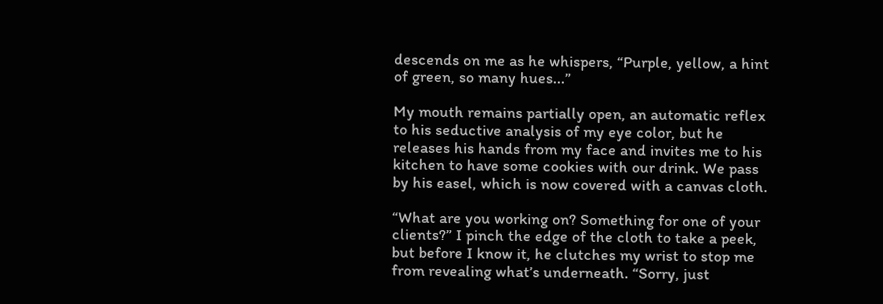descends on me as he whispers, “Purple, yellow, a hint of green, so many hues...”

My mouth remains partially open, an automatic reflex to his seductive analysis of my eye color, but he releases his hands from my face and invites me to his kitchen to have some cookies with our drink. We pass by his easel, which is now covered with a canvas cloth.

“What are you working on? Something for one of your clients?” I pinch the edge of the cloth to take a peek, but before I know it, he clutches my wrist to stop me from revealing what’s underneath. “Sorry, just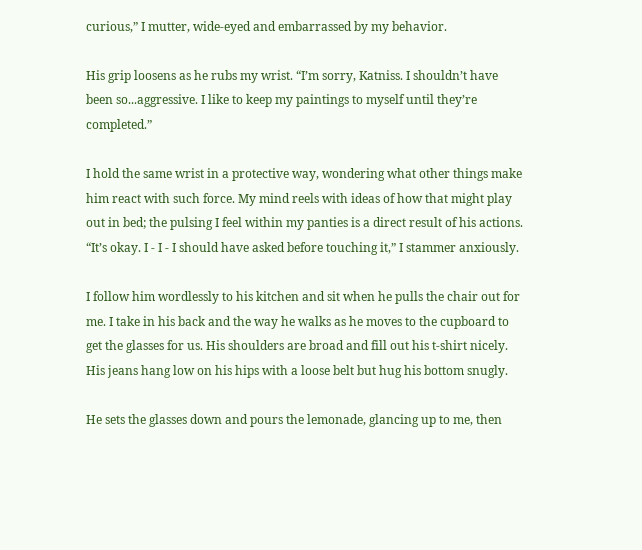curious,” I mutter, wide-eyed and embarrassed by my behavior.

His grip loosens as he rubs my wrist. “I’m sorry, Katniss. I shouldn’t have been so...aggressive. I like to keep my paintings to myself until they’re completed.”

I hold the same wrist in a protective way, wondering what other things make him react with such force. My mind reels with ideas of how that might play out in bed; the pulsing I feel within my panties is a direct result of his actions. “It’s okay. I - I - I should have asked before touching it,” I stammer anxiously.

I follow him wordlessly to his kitchen and sit when he pulls the chair out for me. I take in his back and the way he walks as he moves to the cupboard to get the glasses for us. His shoulders are broad and fill out his t-shirt nicely. His jeans hang low on his hips with a loose belt but hug his bottom snugly.

He sets the glasses down and pours the lemonade, glancing up to me, then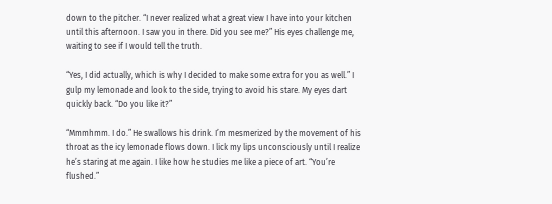down to the pitcher. “I never realized what a great view I have into your kitchen until this afternoon. I saw you in there. Did you see me?” His eyes challenge me, waiting to see if I would tell the truth.

“Yes, I did actually, which is why I decided to make some extra for you as well.” I gulp my lemonade and look to the side, trying to avoid his stare. My eyes dart quickly back. “Do you like it?”

“Mmmhmm. I do.” He swallows his drink. I’m mesmerized by the movement of his throat as the icy lemonade flows down. I lick my lips unconsciously until I realize he’s staring at me again. I like how he studies me like a piece of art. “You’re flushed.”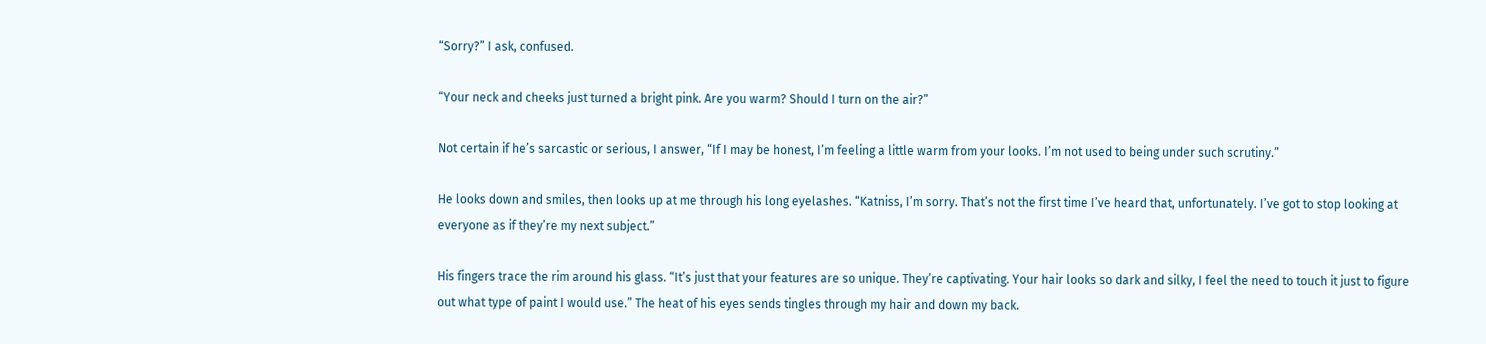“Sorry?” I ask, confused.

“Your neck and cheeks just turned a bright pink. Are you warm? Should I turn on the air?”

Not certain if he’s sarcastic or serious, I answer, “If I may be honest, I’m feeling a little warm from your looks. I’m not used to being under such scrutiny.”

He looks down and smiles, then looks up at me through his long eyelashes. “Katniss, I’m sorry. That’s not the first time I’ve heard that, unfortunately. I’ve got to stop looking at everyone as if they’re my next subject.”

His fingers trace the rim around his glass. “It’s just that your features are so unique. They’re captivating. Your hair looks so dark and silky, I feel the need to touch it just to figure out what type of paint I would use.” The heat of his eyes sends tingles through my hair and down my back.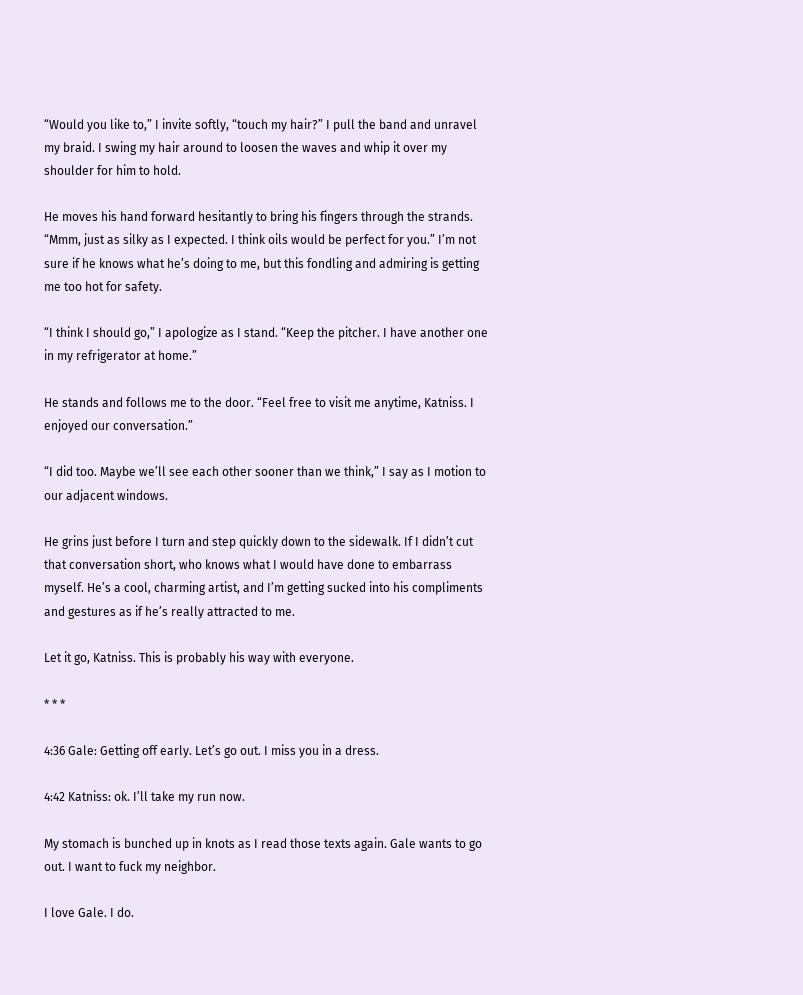“Would you like to,” I invite softly, “touch my hair?” I pull the band and unravel my braid. I swing my hair around to loosen the waves and whip it over my shoulder for him to hold.

He moves his hand forward hesitantly to bring his fingers through the strands. “Mmm, just as silky as I expected. I think oils would be perfect for you.” I’m not sure if he knows what he’s doing to me, but this fondling and admiring is getting me too hot for safety.

“I think I should go,” I apologize as I stand. “Keep the pitcher. I have another one in my refrigerator at home.”

He stands and follows me to the door. “Feel free to visit me anytime, Katniss. I enjoyed our conversation.”

“I did too. Maybe we’ll see each other sooner than we think,” I say as I motion to our adjacent windows.

He grins just before I turn and step quickly down to the sidewalk. If I didn’t cut that conversation short, who knows what I would have done to embarrass myself. He’s a cool, charming artist, and I’m getting sucked into his compliments and gestures as if he’s really attracted to me.

Let it go, Katniss. This is probably his way with everyone.

* * *

4:36 Gale: Getting off early. Let’s go out. I miss you in a dress.

4:42 Katniss: ok. I’ll take my run now.

My stomach is bunched up in knots as I read those texts again. Gale wants to go out. I want to fuck my neighbor.

I love Gale. I do.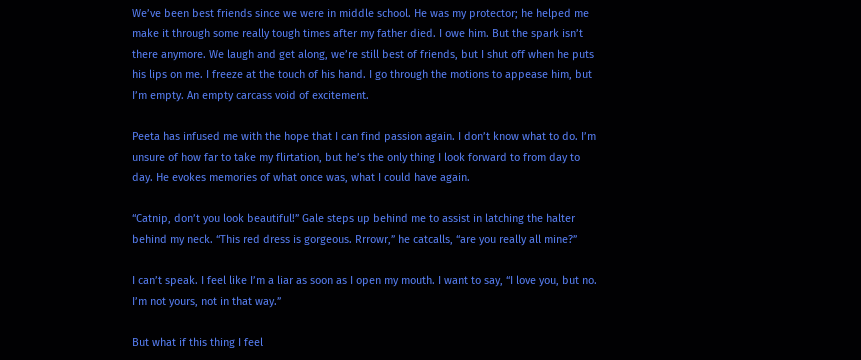We’ve been best friends since we were in middle school. He was my protector; he helped me make it through some really tough times after my father died. I owe him. But the spark isn’t there anymore. We laugh and get along, we’re still best of friends, but I shut off when he puts his lips on me. I freeze at the touch of his hand. I go through the motions to appease him, but I’m empty. An empty carcass void of excitement.

Peeta has infused me with the hope that I can find passion again. I don’t know what to do. I’m unsure of how far to take my flirtation, but he’s the only thing I look forward to from day to day. He evokes memories of what once was, what I could have again.

“Catnip, don’t you look beautiful!” Gale steps up behind me to assist in latching the halter behind my neck. “This red dress is gorgeous. Rrrowr,” he catcalls, “are you really all mine?”

I can’t speak. I feel like I’m a liar as soon as I open my mouth. I want to say, “I love you, but no. I’m not yours, not in that way.”

But what if this thing I feel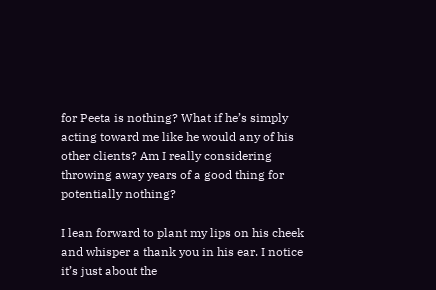for Peeta is nothing? What if he’s simply acting toward me like he would any of his other clients? Am I really considering throwing away years of a good thing for potentially nothing?

I lean forward to plant my lips on his cheek and whisper a thank you in his ear. I notice it’s just about the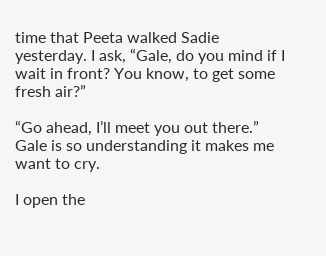time that Peeta walked Sadie yesterday. I ask, “Gale, do you mind if I wait in front? You know, to get some fresh air?”

“Go ahead, I’ll meet you out there.” Gale is so understanding it makes me want to cry.

I open the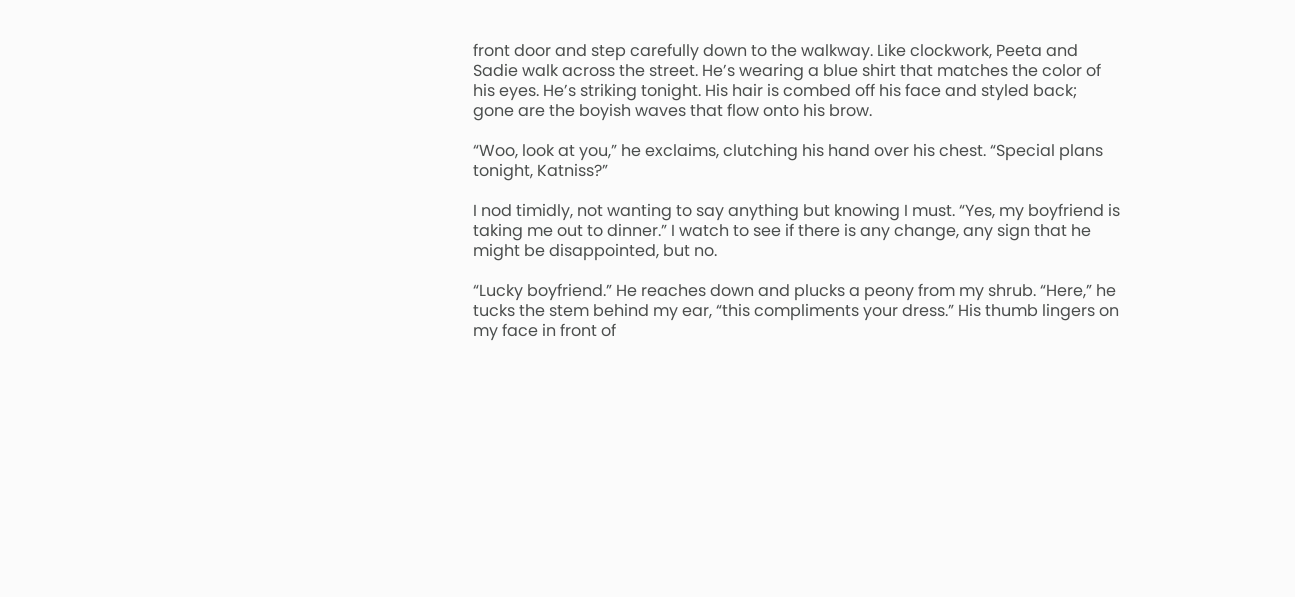front door and step carefully down to the walkway. Like clockwork, Peeta and Sadie walk across the street. He’s wearing a blue shirt that matches the color of his eyes. He’s striking tonight. His hair is combed off his face and styled back; gone are the boyish waves that flow onto his brow.

“Woo, look at you,” he exclaims, clutching his hand over his chest. “Special plans tonight, Katniss?”

I nod timidly, not wanting to say anything but knowing I must. “Yes, my boyfriend is taking me out to dinner.” I watch to see if there is any change, any sign that he might be disappointed, but no.

“Lucky boyfriend.” He reaches down and plucks a peony from my shrub. “Here,” he tucks the stem behind my ear, “this compliments your dress.” His thumb lingers on my face in front of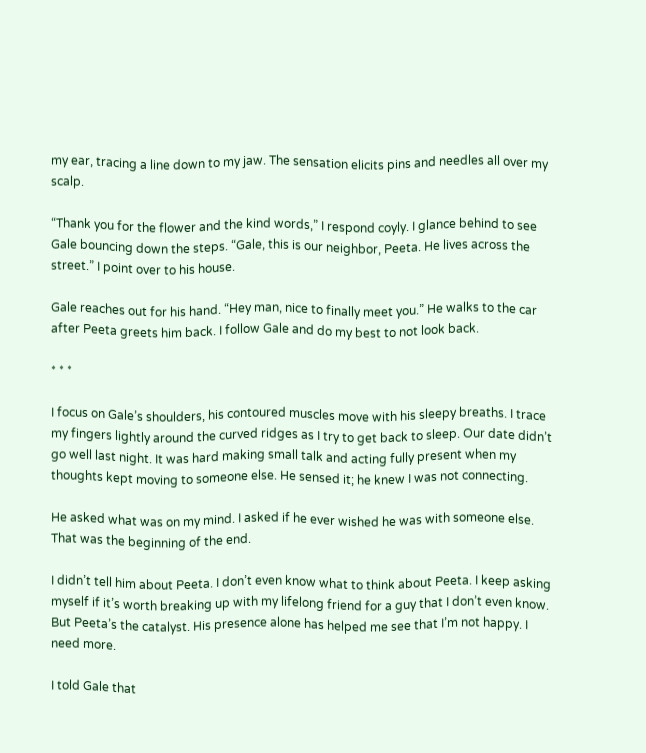my ear, tracing a line down to my jaw. The sensation elicits pins and needles all over my scalp.

“Thank you for the flower and the kind words,” I respond coyly. I glance behind to see Gale bouncing down the steps. “Gale, this is our neighbor, Peeta. He lives across the street.” I point over to his house.

Gale reaches out for his hand. “Hey man, nice to finally meet you.” He walks to the car after Peeta greets him back. I follow Gale and do my best to not look back.

* * *

I focus on Gale’s shoulders, his contoured muscles move with his sleepy breaths. I trace my fingers lightly around the curved ridges as I try to get back to sleep. Our date didn’t go well last night. It was hard making small talk and acting fully present when my thoughts kept moving to someone else. He sensed it; he knew I was not connecting.

He asked what was on my mind. I asked if he ever wished he was with someone else. That was the beginning of the end.

I didn’t tell him about Peeta. I don’t even know what to think about Peeta. I keep asking myself if it’s worth breaking up with my lifelong friend for a guy that I don’t even know. But Peeta’s the catalyst. His presence alone has helped me see that I’m not happy. I need more.

I told Gale that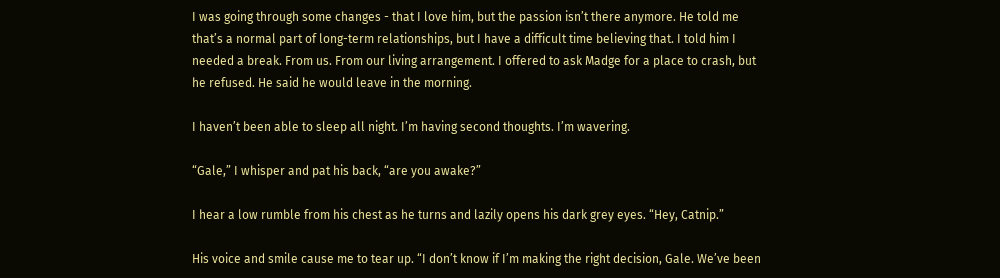I was going through some changes - that I love him, but the passion isn’t there anymore. He told me that’s a normal part of long-term relationships, but I have a difficult time believing that. I told him I needed a break. From us. From our living arrangement. I offered to ask Madge for a place to crash, but he refused. He said he would leave in the morning.

I haven’t been able to sleep all night. I’m having second thoughts. I’m wavering.

“Gale,” I whisper and pat his back, “are you awake?”

I hear a low rumble from his chest as he turns and lazily opens his dark grey eyes. “Hey, Catnip.”

His voice and smile cause me to tear up. “I don’t know if I’m making the right decision, Gale. We’ve been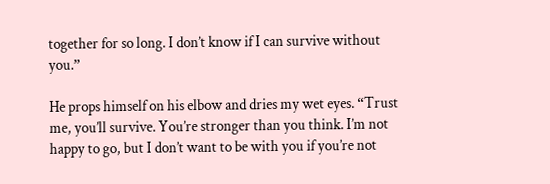together for so long. I don’t know if I can survive without you.”

He props himself on his elbow and dries my wet eyes. “Trust me, you’ll survive. You’re stronger than you think. I’m not happy to go, but I don’t want to be with you if you’re not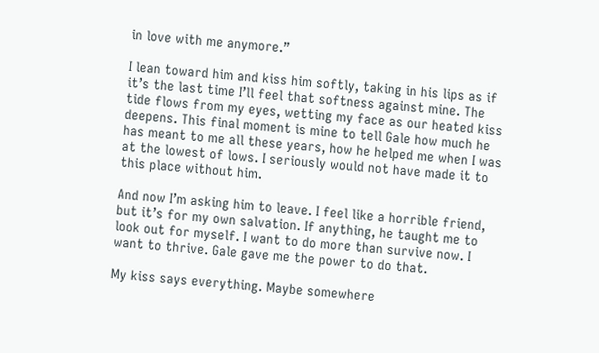in love with me anymore.”

I lean toward him and kiss him softly, taking in his lips as if it’s the last time I’ll feel that softness against mine. The tide flows from my eyes, wetting my face as our heated kiss deepens. This final moment is mine to tell Gale how much he has meant to me all these years, how he helped me when I was at the lowest of lows. I seriously would not have made it to this place without him.

And now I’m asking him to leave. I feel like a horrible friend, but it’s for my own salvation. If anything, he taught me to look out for myself. I want to do more than survive now. I want to thrive. Gale gave me the power to do that.

My kiss says everything. Maybe somewhere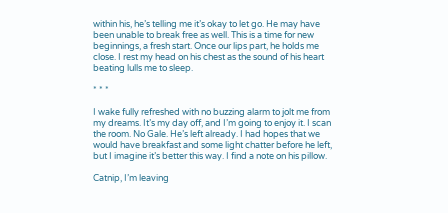within his, he’s telling me it’s okay to let go. He may have been unable to break free as well. This is a time for new beginnings, a fresh start. Once our lips part, he holds me close. I rest my head on his chest as the sound of his heart beating lulls me to sleep.

* * *

I wake fully refreshed with no buzzing alarm to jolt me from my dreams. It’s my day off, and I’m going to enjoy it. I scan the room. No Gale. He’s left already. I had hopes that we would have breakfast and some light chatter before he left, but I imagine it’s better this way. I find a note on his pillow.

Catnip, I’m leaving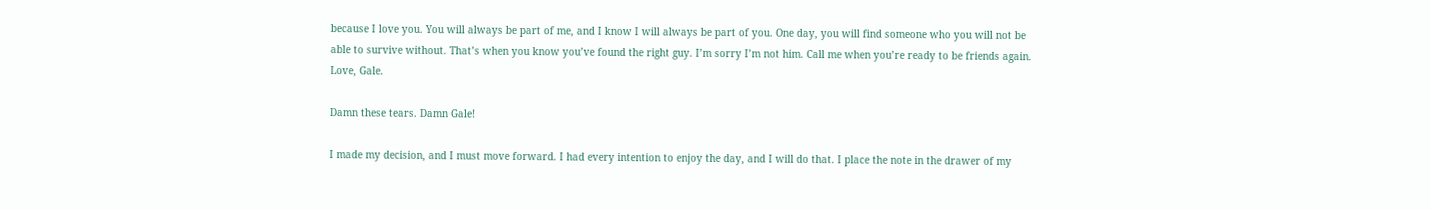because I love you. You will always be part of me, and I know I will always be part of you. One day, you will find someone who you will not be able to survive without. That’s when you know you’ve found the right guy. I’m sorry I’m not him. Call me when you’re ready to be friends again. Love, Gale.

Damn these tears. Damn Gale!

I made my decision, and I must move forward. I had every intention to enjoy the day, and I will do that. I place the note in the drawer of my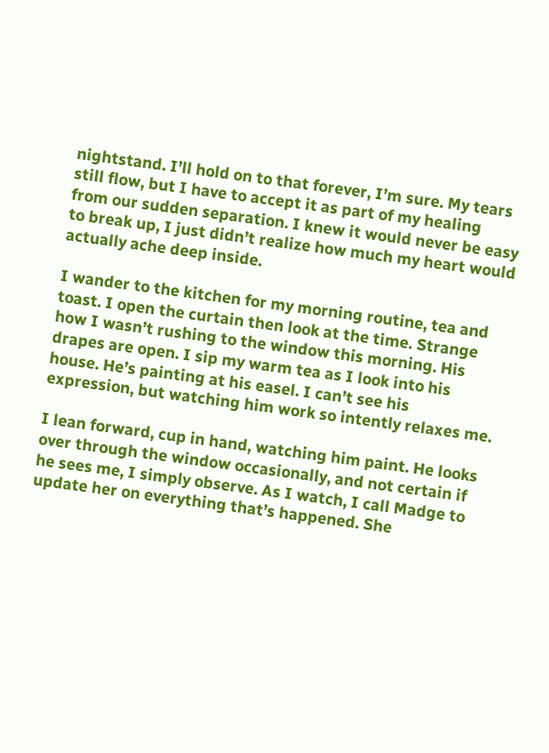nightstand. I’ll hold on to that forever, I’m sure. My tears still flow, but I have to accept it as part of my healing from our sudden separation. I knew it would never be easy to break up, I just didn’t realize how much my heart would actually ache deep inside.

I wander to the kitchen for my morning routine, tea and toast. I open the curtain then look at the time. Strange how I wasn’t rushing to the window this morning. His drapes are open. I sip my warm tea as I look into his house. He’s painting at his easel. I can’t see his expression, but watching him work so intently relaxes me.

I lean forward, cup in hand, watching him paint. He looks over through the window occasionally, and not certain if he sees me, I simply observe. As I watch, I call Madge to update her on everything that’s happened. She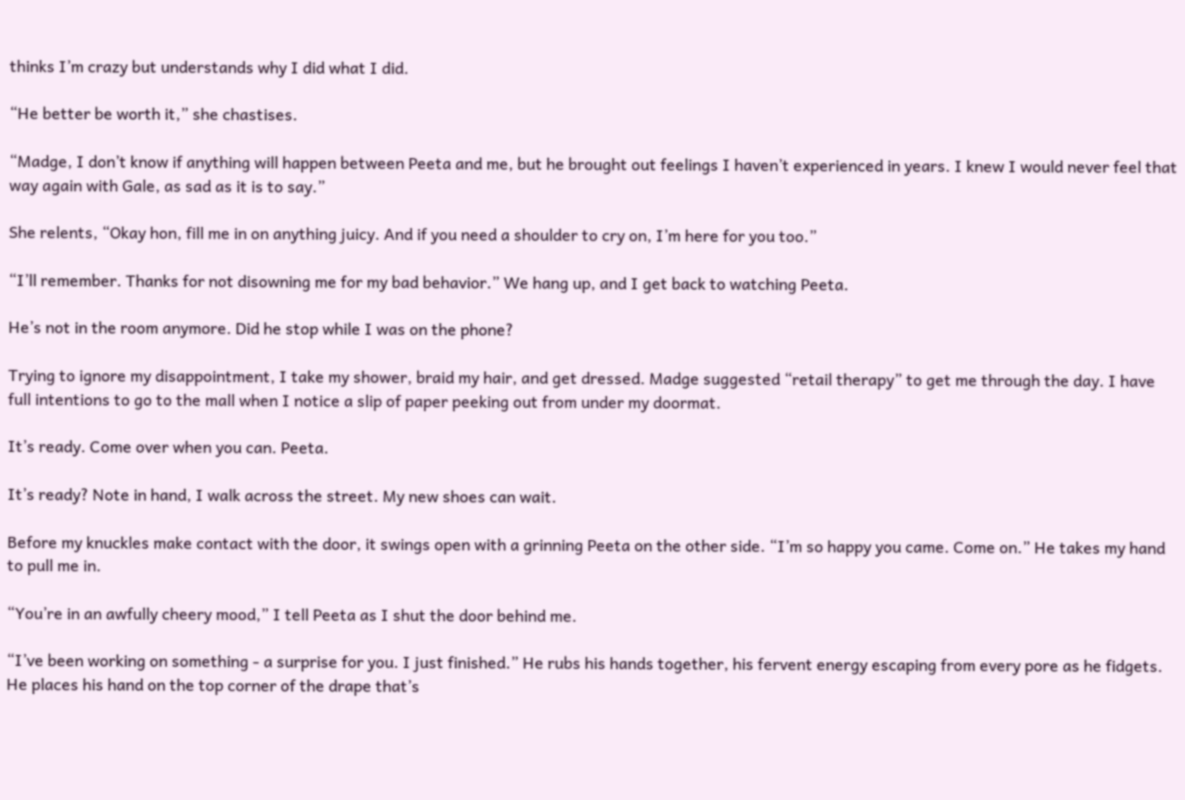thinks I’m crazy but understands why I did what I did.

“He better be worth it,” she chastises.

“Madge, I don’t know if anything will happen between Peeta and me, but he brought out feelings I haven’t experienced in years. I knew I would never feel that way again with Gale, as sad as it is to say.”

She relents, “Okay hon, fill me in on anything juicy. And if you need a shoulder to cry on, I’m here for you too.”

“I’ll remember. Thanks for not disowning me for my bad behavior.” We hang up, and I get back to watching Peeta.

He’s not in the room anymore. Did he stop while I was on the phone?

Trying to ignore my disappointment, I take my shower, braid my hair, and get dressed. Madge suggested “retail therapy” to get me through the day. I have full intentions to go to the mall when I notice a slip of paper peeking out from under my doormat.

It’s ready. Come over when you can. Peeta.

It’s ready? Note in hand, I walk across the street. My new shoes can wait.

Before my knuckles make contact with the door, it swings open with a grinning Peeta on the other side. “I’m so happy you came. Come on.” He takes my hand to pull me in.

“You’re in an awfully cheery mood,” I tell Peeta as I shut the door behind me.

“I’ve been working on something - a surprise for you. I just finished.” He rubs his hands together, his fervent energy escaping from every pore as he fidgets. He places his hand on the top corner of the drape that’s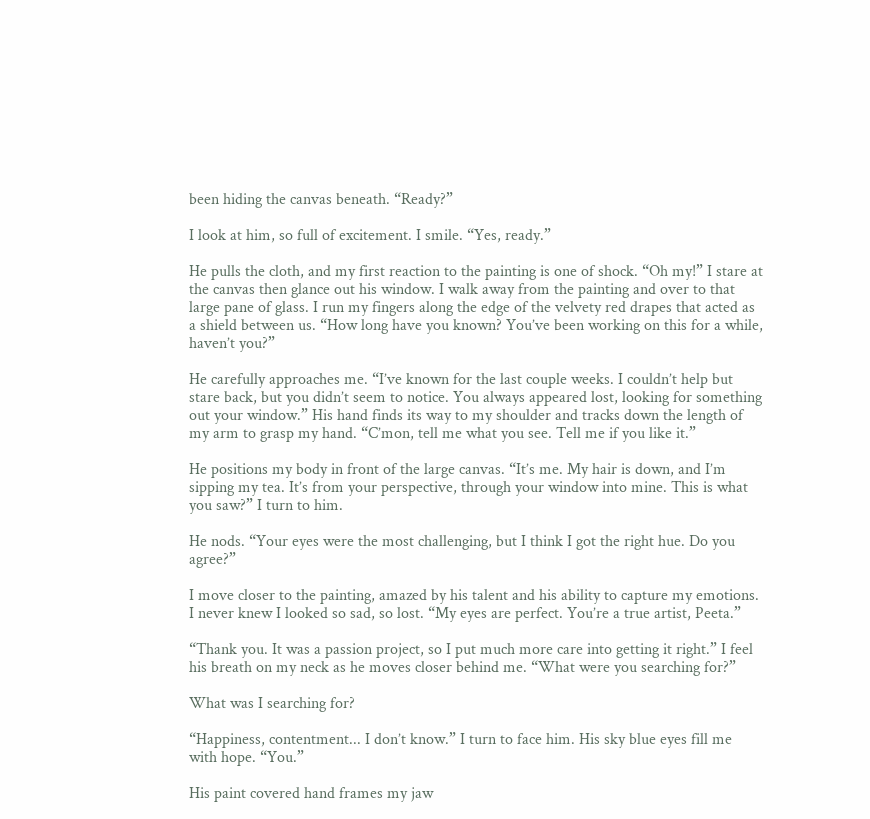been hiding the canvas beneath. “Ready?”

I look at him, so full of excitement. I smile. “Yes, ready.”

He pulls the cloth, and my first reaction to the painting is one of shock. “Oh my!” I stare at the canvas then glance out his window. I walk away from the painting and over to that large pane of glass. I run my fingers along the edge of the velvety red drapes that acted as a shield between us. “How long have you known? You’ve been working on this for a while, haven’t you?”

He carefully approaches me. “I’ve known for the last couple weeks. I couldn’t help but stare back, but you didn’t seem to notice. You always appeared lost, looking for something out your window.” His hand finds its way to my shoulder and tracks down the length of my arm to grasp my hand. “C’mon, tell me what you see. Tell me if you like it.”

He positions my body in front of the large canvas. “It’s me. My hair is down, and I’m sipping my tea. It’s from your perspective, through your window into mine. This is what you saw?” I turn to him.

He nods. “Your eyes were the most challenging, but I think I got the right hue. Do you agree?”

I move closer to the painting, amazed by his talent and his ability to capture my emotions. I never knew I looked so sad, so lost. “My eyes are perfect. You’re a true artist, Peeta.”

“Thank you. It was a passion project, so I put much more care into getting it right.” I feel his breath on my neck as he moves closer behind me. “What were you searching for?”

What was I searching for?

“Happiness, contentment... I don’t know.” I turn to face him. His sky blue eyes fill me with hope. “You.”

His paint covered hand frames my jaw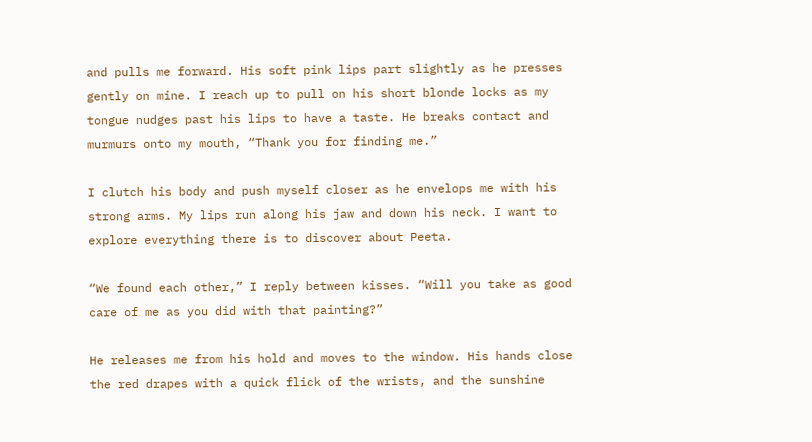and pulls me forward. His soft pink lips part slightly as he presses gently on mine. I reach up to pull on his short blonde locks as my tongue nudges past his lips to have a taste. He breaks contact and murmurs onto my mouth, “Thank you for finding me.”

I clutch his body and push myself closer as he envelops me with his strong arms. My lips run along his jaw and down his neck. I want to explore everything there is to discover about Peeta.

“We found each other,” I reply between kisses. “Will you take as good care of me as you did with that painting?”

He releases me from his hold and moves to the window. His hands close the red drapes with a quick flick of the wrists, and the sunshine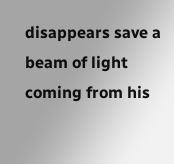disappears save a beam of light coming from his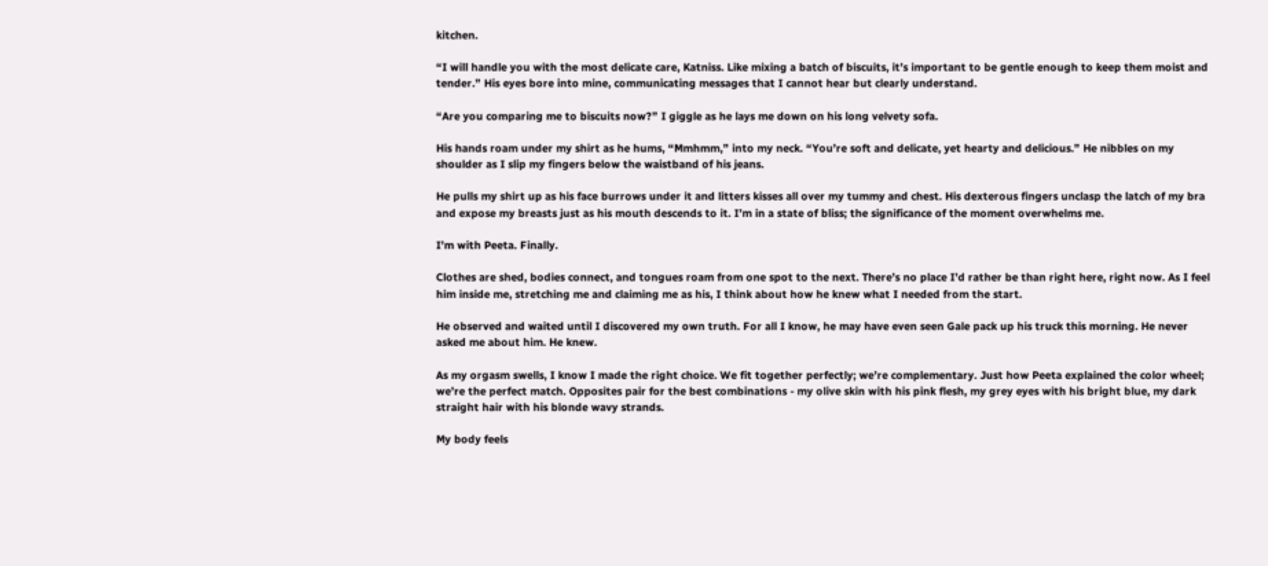kitchen.

“I will handle you with the most delicate care, Katniss. Like mixing a batch of biscuits, it’s important to be gentle enough to keep them moist and tender.” His eyes bore into mine, communicating messages that I cannot hear but clearly understand.

“Are you comparing me to biscuits now?” I giggle as he lays me down on his long velvety sofa.

His hands roam under my shirt as he hums, “Mmhmm,” into my neck. “You’re soft and delicate, yet hearty and delicious.” He nibbles on my shoulder as I slip my fingers below the waistband of his jeans.

He pulls my shirt up as his face burrows under it and litters kisses all over my tummy and chest. His dexterous fingers unclasp the latch of my bra and expose my breasts just as his mouth descends to it. I’m in a state of bliss; the significance of the moment overwhelms me.

I’m with Peeta. Finally.

Clothes are shed, bodies connect, and tongues roam from one spot to the next. There’s no place I’d rather be than right here, right now. As I feel him inside me, stretching me and claiming me as his, I think about how he knew what I needed from the start.

He observed and waited until I discovered my own truth. For all I know, he may have even seen Gale pack up his truck this morning. He never asked me about him. He knew.

As my orgasm swells, I know I made the right choice. We fit together perfectly; we’re complementary. Just how Peeta explained the color wheel; we’re the perfect match. Opposites pair for the best combinations - my olive skin with his pink flesh, my grey eyes with his bright blue, my dark straight hair with his blonde wavy strands.

My body feels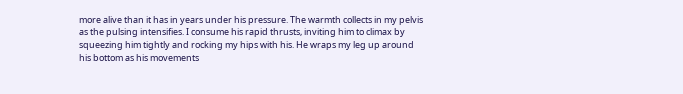more alive than it has in years under his pressure. The warmth collects in my pelvis as the pulsing intensifies. I consume his rapid thrusts, inviting him to climax by squeezing him tightly and rocking my hips with his. He wraps my leg up around his bottom as his movements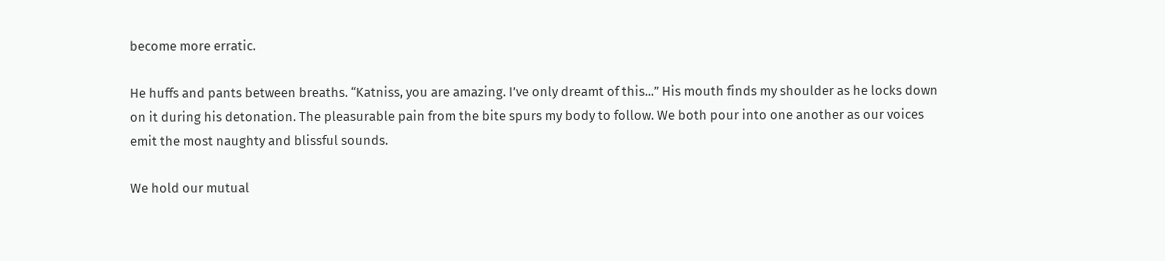become more erratic.

He huffs and pants between breaths. “Katniss, you are amazing. I’ve only dreamt of this...” His mouth finds my shoulder as he locks down on it during his detonation. The pleasurable pain from the bite spurs my body to follow. We both pour into one another as our voices emit the most naughty and blissful sounds.

We hold our mutual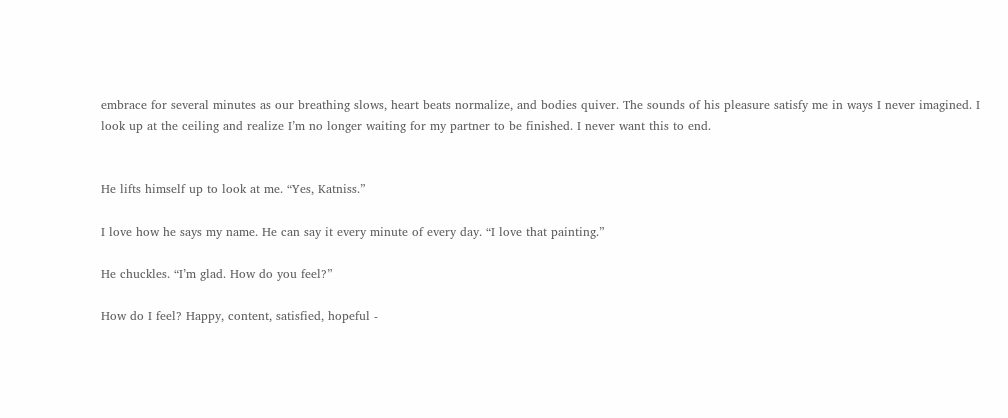embrace for several minutes as our breathing slows, heart beats normalize, and bodies quiver. The sounds of his pleasure satisfy me in ways I never imagined. I look up at the ceiling and realize I’m no longer waiting for my partner to be finished. I never want this to end.


He lifts himself up to look at me. “Yes, Katniss.”

I love how he says my name. He can say it every minute of every day. “I love that painting.”

He chuckles. “I’m glad. How do you feel?”

How do I feel? Happy, content, satisfied, hopeful -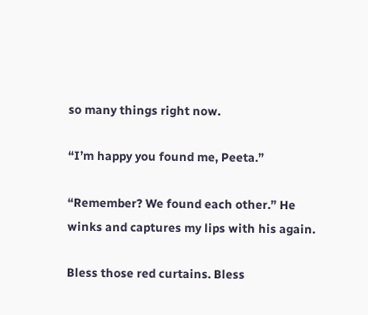so many things right now.

“I’m happy you found me, Peeta.”

“Remember? We found each other.” He winks and captures my lips with his again.

Bless those red curtains. Bless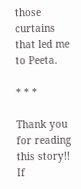those curtains that led me to Peeta.

* * *

Thank you for reading this story!! If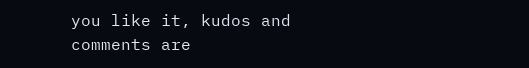you like it, kudos and comments are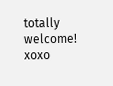totally welcome! xoxo